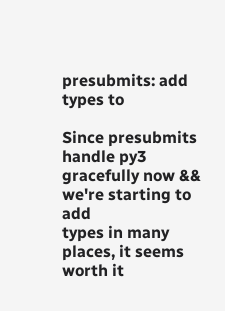presubmits: add types to

Since presubmits handle py3 gracefully now && we're starting to add
types in many places, it seems worth it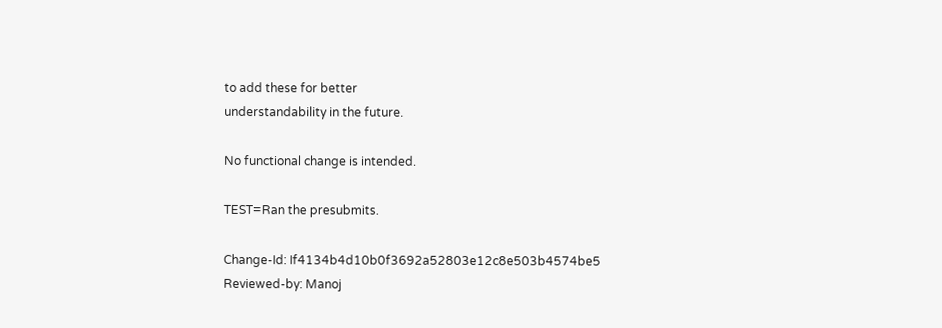to add these for better
understandability in the future.

No functional change is intended.

TEST=Ran the presubmits.

Change-Id: If4134b4d10b0f3692a52803e12c8e503b4574be5
Reviewed-by: Manoj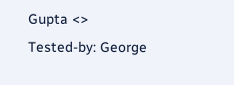Gupta <>
Tested-by: George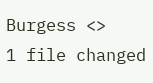Burgess <>
1 file changed